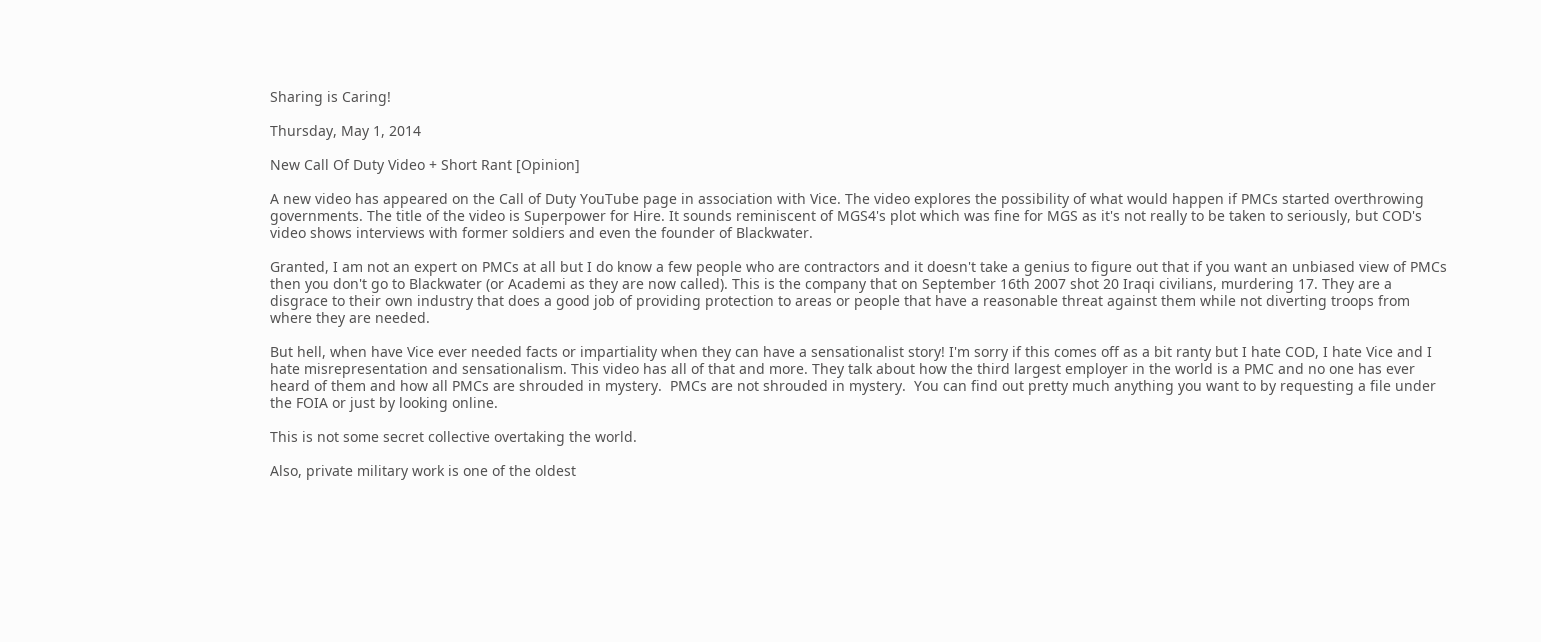Sharing is Caring!

Thursday, May 1, 2014

New Call Of Duty Video + Short Rant [Opinion]

A new video has appeared on the Call of Duty YouTube page in association with Vice. The video explores the possibility of what would happen if PMCs started overthrowing governments. The title of the video is Superpower for Hire. It sounds reminiscent of MGS4's plot which was fine for MGS as it's not really to be taken to seriously, but COD's video shows interviews with former soldiers and even the founder of Blackwater.

Granted, I am not an expert on PMCs at all but I do know a few people who are contractors and it doesn't take a genius to figure out that if you want an unbiased view of PMCs then you don't go to Blackwater (or Academi as they are now called). This is the company that on September 16th 2007 shot 20 Iraqi civilians, murdering 17. They are a disgrace to their own industry that does a good job of providing protection to areas or people that have a reasonable threat against them while not diverting troops from where they are needed.

But hell, when have Vice ever needed facts or impartiality when they can have a sensationalist story! I'm sorry if this comes off as a bit ranty but I hate COD, I hate Vice and I hate misrepresentation and sensationalism. This video has all of that and more. They talk about how the third largest employer in the world is a PMC and no one has ever heard of them and how all PMCs are shrouded in mystery.  PMCs are not shrouded in mystery.  You can find out pretty much anything you want to by requesting a file under the FOIA or just by looking online.

This is not some secret collective overtaking the world.

Also, private military work is one of the oldest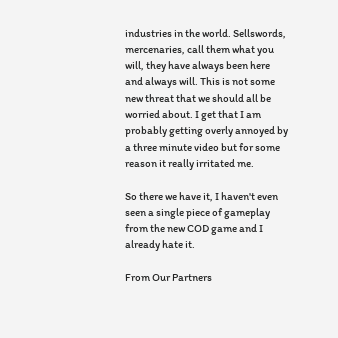industries in the world. Sellswords, mercenaries, call them what you will, they have always been here and always will. This is not some new threat that we should all be worried about. I get that I am probably getting overly annoyed by a three minute video but for some reason it really irritated me.

So there we have it, I haven't even seen a single piece of gameplay from the new COD game and I already hate it.

From Our Partners